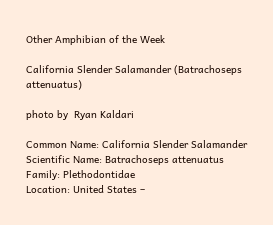Other Amphibian of the Week

California Slender Salamander (Batrachoseps attenuatus)

photo by  Ryan Kaldari

Common Name: California Slender Salamander
Scientific Name: Batrachoseps attenuatus
Family: Plethodontidae
Location: United States –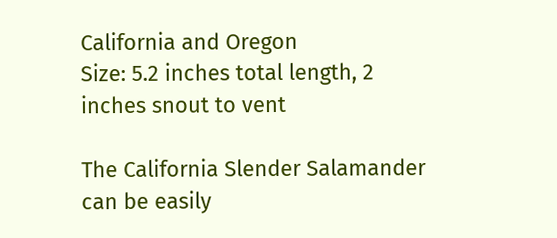California and Oregon
Size: 5.2 inches total length, 2 inches snout to vent

The California Slender Salamander can be easily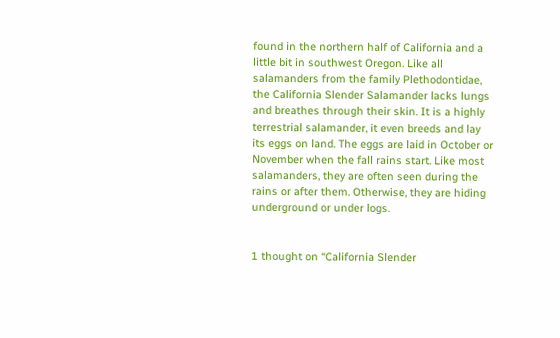found in the northern half of California and a little bit in southwest Oregon. Like all salamanders from the family Plethodontidae, the California Slender Salamander lacks lungs and breathes through their skin. It is a highly terrestrial salamander, it even breeds and lay its eggs on land. The eggs are laid in October or November when the fall rains start. Like most salamanders, they are often seen during the rains or after them. Otherwise, they are hiding underground or under logs.


1 thought on “California Slender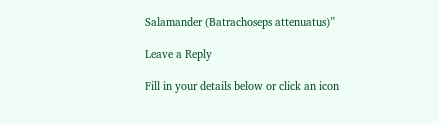Salamander (Batrachoseps attenuatus)”

Leave a Reply

Fill in your details below or click an icon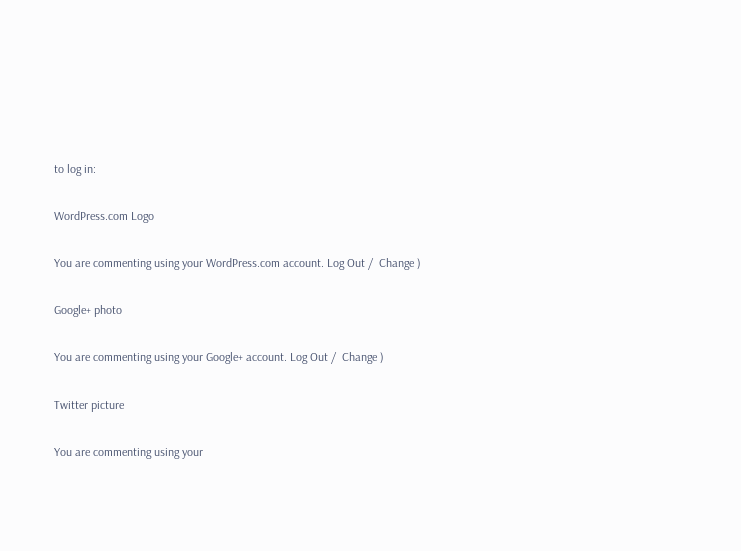to log in:

WordPress.com Logo

You are commenting using your WordPress.com account. Log Out /  Change )

Google+ photo

You are commenting using your Google+ account. Log Out /  Change )

Twitter picture

You are commenting using your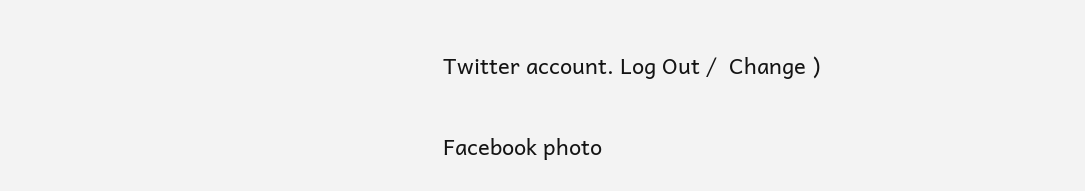Twitter account. Log Out /  Change )

Facebook photo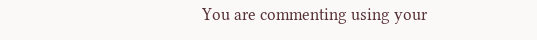You are commenting using your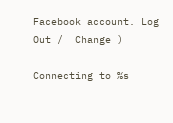Facebook account. Log Out /  Change )

Connecting to %s